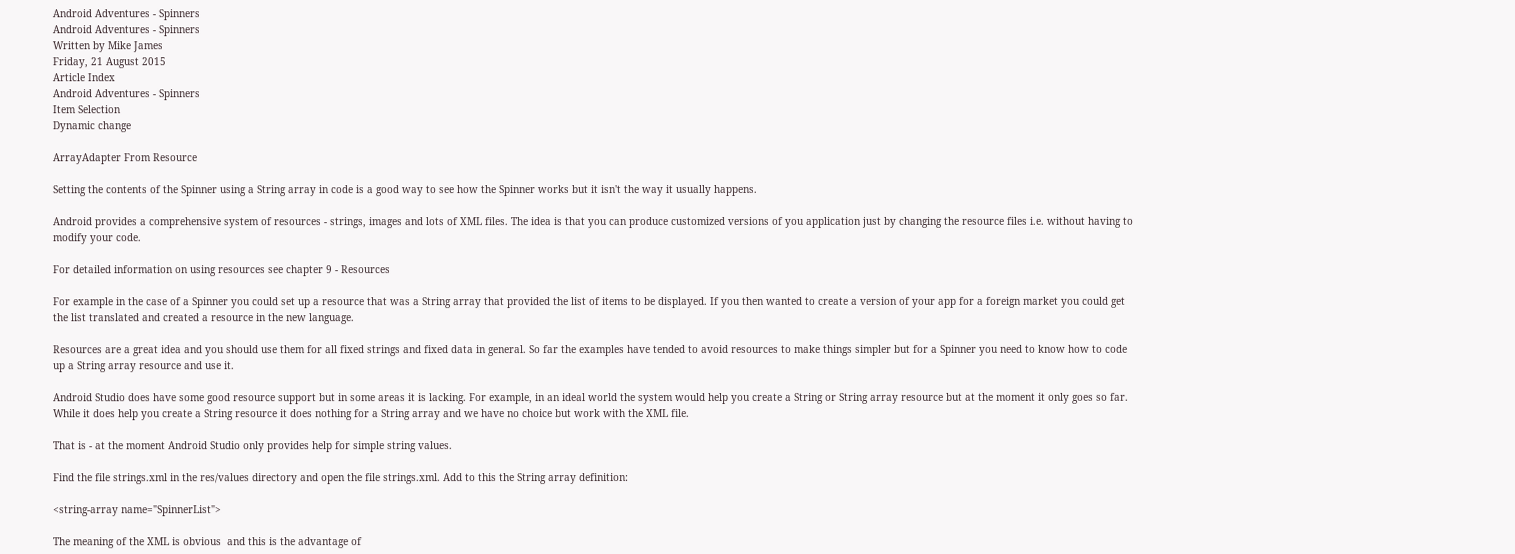Android Adventures - Spinners
Android Adventures - Spinners
Written by Mike James
Friday, 21 August 2015
Article Index
Android Adventures - Spinners
Item Selection
Dynamic change

ArrayAdapter From Resource

Setting the contents of the Spinner using a String array in code is a good way to see how the Spinner works but it isn't the way it usually happens.

Android provides a comprehensive system of resources - strings, images and lots of XML files. The idea is that you can produce customized versions of you application just by changing the resource files i.e. without having to modify your code.

For detailed information on using resources see chapter 9 - Resources

For example in the case of a Spinner you could set up a resource that was a String array that provided the list of items to be displayed. If you then wanted to create a version of your app for a foreign market you could get the list translated and created a resource in the new language.

Resources are a great idea and you should use them for all fixed strings and fixed data in general. So far the examples have tended to avoid resources to make things simpler but for a Spinner you need to know how to code up a String array resource and use it.

Android Studio does have some good resource support but in some areas it is lacking. For example, in an ideal world the system would help you create a String or String array resource but at the moment it only goes so far. While it does help you create a String resource it does nothing for a String array and we have no choice but work with the XML file.

That is - at the moment Android Studio only provides help for simple string values.

Find the file strings.xml in the res/values directory and open the file strings.xml. Add to this the String array definition:

<string-array name="SpinnerList">

The meaning of the XML is obvious  and this is the advantage of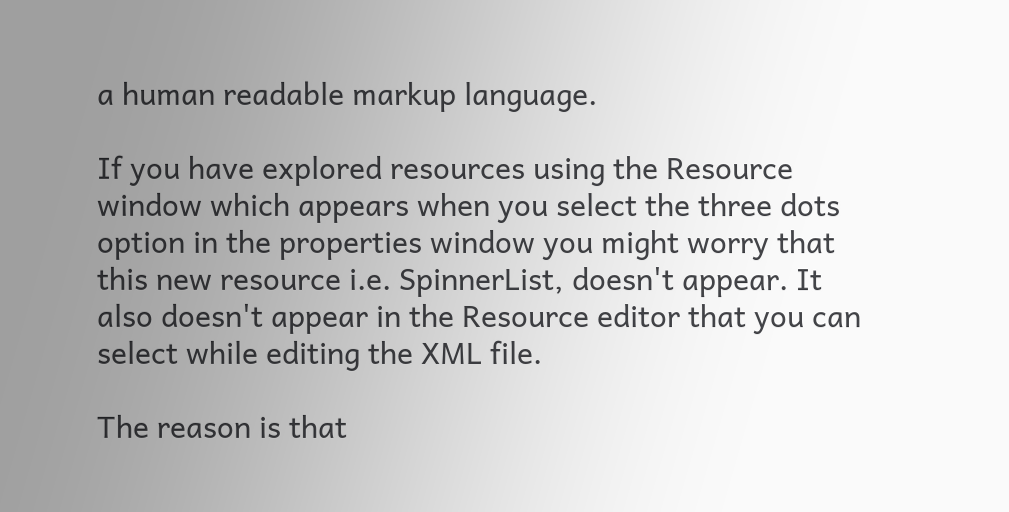a human readable markup language.

If you have explored resources using the Resource window which appears when you select the three dots option in the properties window you might worry that this new resource i.e. SpinnerList, doesn't appear. It also doesn't appear in the Resource editor that you can select while editing the XML file.

The reason is that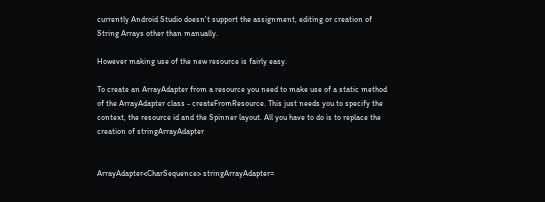currently Android Studio doesn't support the assignment, editing or creation of String Arrays other than manually.

However making use of the new resource is fairly easy.

To create an ArrayAdapter from a resource you need to make use of a static method of the ArrayAdapter class - createFromResource. This just needs you to specify the context, the resource id and the Spinner layout. All you have to do is to replace the creation of stringArrayAdapter


ArrayAdapter<CharSequence> stringArrayAdapter=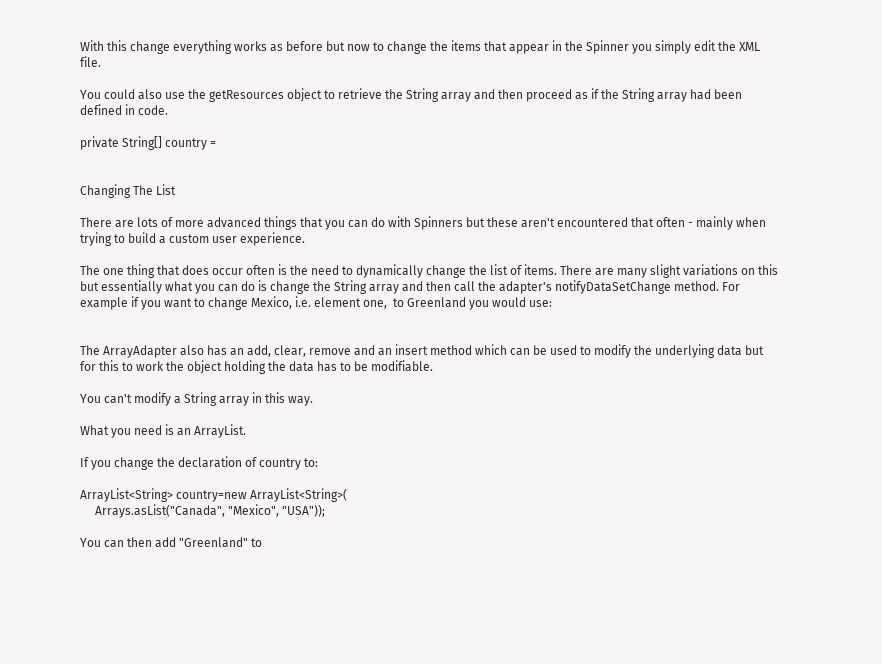With this change everything works as before but now to change the items that appear in the Spinner you simply edit the XML file.

You could also use the getResources object to retrieve the String array and then proceed as if the String array had been defined in code.

private String[] country =


Changing The List

There are lots of more advanced things that you can do with Spinners but these aren't encountered that often - mainly when trying to build a custom user experience.

The one thing that does occur often is the need to dynamically change the list of items. There are many slight variations on this but essentially what you can do is change the String array and then call the adapter's notifyDataSetChange method. For example if you want to change Mexico, i.e. element one,  to Greenland you would use:


The ArrayAdapter also has an add, clear, remove and an insert method which can be used to modify the underlying data but for this to work the object holding the data has to be modifiable.

You can't modify a String array in this way.

What you need is an ArrayList.

If you change the declaration of country to:

ArrayList<String> country=new ArrayList<String>(
     Arrays.asList("Canada", "Mexico", "USA"));

You can then add "Greenland" to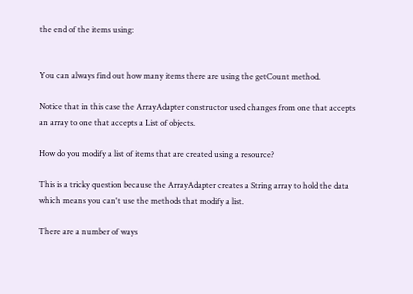the end of the items using:


You can always find out how many items there are using the getCount method.

Notice that in this case the ArrayAdapter constructor used changes from one that accepts an array to one that accepts a List of objects.

How do you modify a list of items that are created using a resource?

This is a tricky question because the ArrayAdapter creates a String array to hold the data which means you can't use the methods that modify a list.

There are a number of ways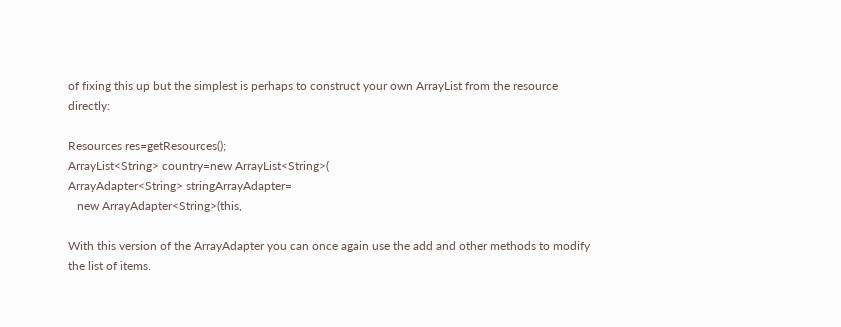of fixing this up but the simplest is perhaps to construct your own ArrayList from the resource directly:

Resources res=getResources();
ArrayList<String> country=new ArrayList<String>(
ArrayAdapter<String> stringArrayAdapter=
   new ArrayAdapter<String>(this,

With this version of the ArrayAdapter you can once again use the add and other methods to modify the list of items.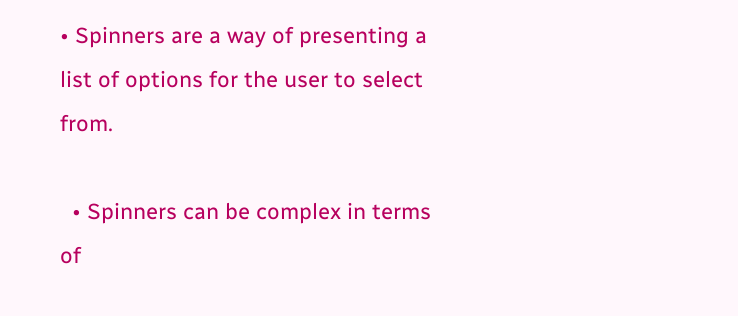• Spinners are a way of presenting a list of options for the user to select from.

  • Spinners can be complex in terms of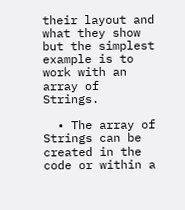their layout and what they show but the simplest example is to work with an array of Strings.

  • The array of Strings can be created in the code or within a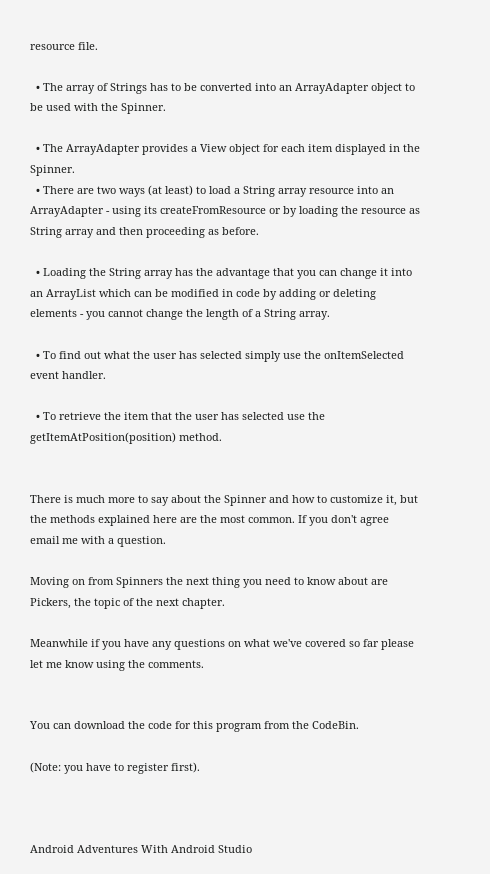resource file.

  • The array of Strings has to be converted into an ArrayAdapter object to be used with the Spinner.

  • The ArrayAdapter provides a View object for each item displayed in the Spinner.
  • There are two ways (at least) to load a String array resource into an ArrayAdapter - using its createFromResource or by loading the resource as String array and then proceeding as before.

  • Loading the String array has the advantage that you can change it into an ArrayList which can be modified in code by adding or deleting elements - you cannot change the length of a String array.

  • To find out what the user has selected simply use the onItemSelected event handler.

  • To retrieve the item that the user has selected use the getItemAtPosition(position) method.


There is much more to say about the Spinner and how to customize it, but the methods explained here are the most common. If you don't agree email me with a question.

Moving on from Spinners the next thing you need to know about are Pickers, the topic of the next chapter.

Meanwhile if you have any questions on what we've covered so far please let me know using the comments.


You can download the code for this program from the CodeBin.

(Note: you have to register first).



Android Adventures With Android Studio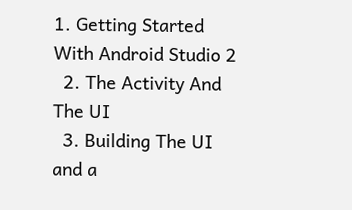1. Getting Started With Android Studio 2
  2. The Activity And The UI
  3. Building The UI and a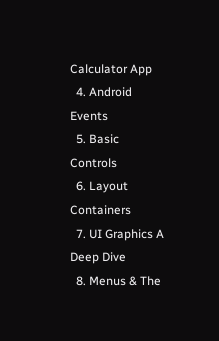Calculator App
  4. Android Events
  5. Basic Controls
  6. Layout Containers
  7. UI Graphics A Deep Dive
  8. Menus & The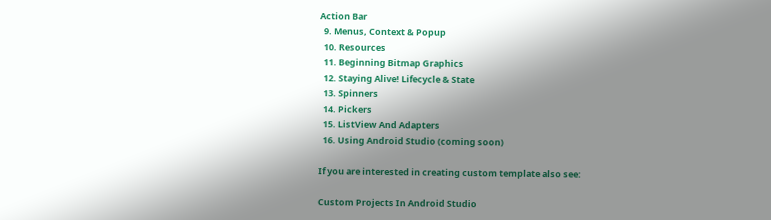Action Bar
  9. Menus, Context & Popup
  10. Resources
  11. Beginning Bitmap Graphics
  12. Staying Alive! Lifecycle & State
  13. Spinners
  14. Pickers
  15. ListView And Adapters
  16. Using Android Studio (coming soon)

If you are interested in creating custom template also see:

Custom Projects In Android Studio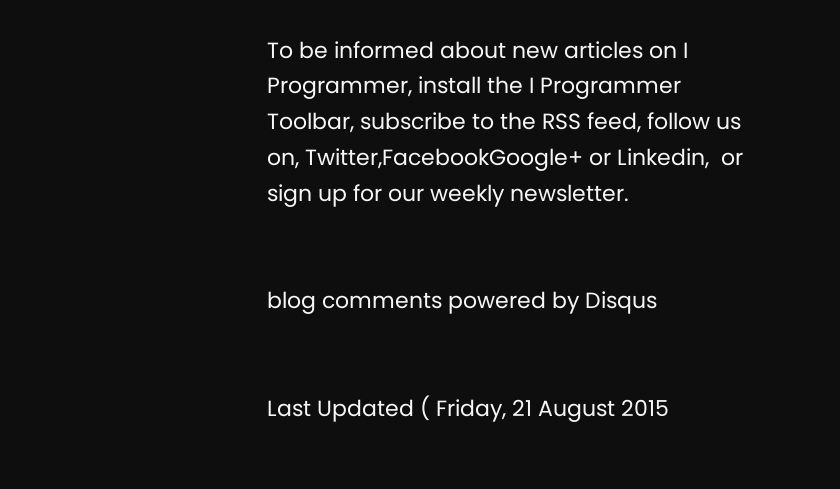To be informed about new articles on I Programmer, install the I Programmer Toolbar, subscribe to the RSS feed, follow us on, Twitter,FacebookGoogle+ or Linkedin,  or sign up for our weekly newsletter.


blog comments powered by Disqus


Last Updated ( Friday, 21 August 2015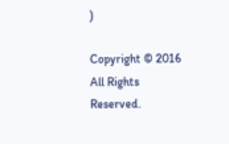)

Copyright © 2016 All Rights Reserved.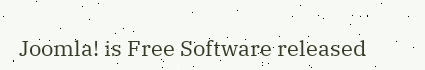Joomla! is Free Software released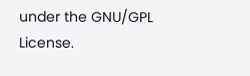under the GNU/GPL License.